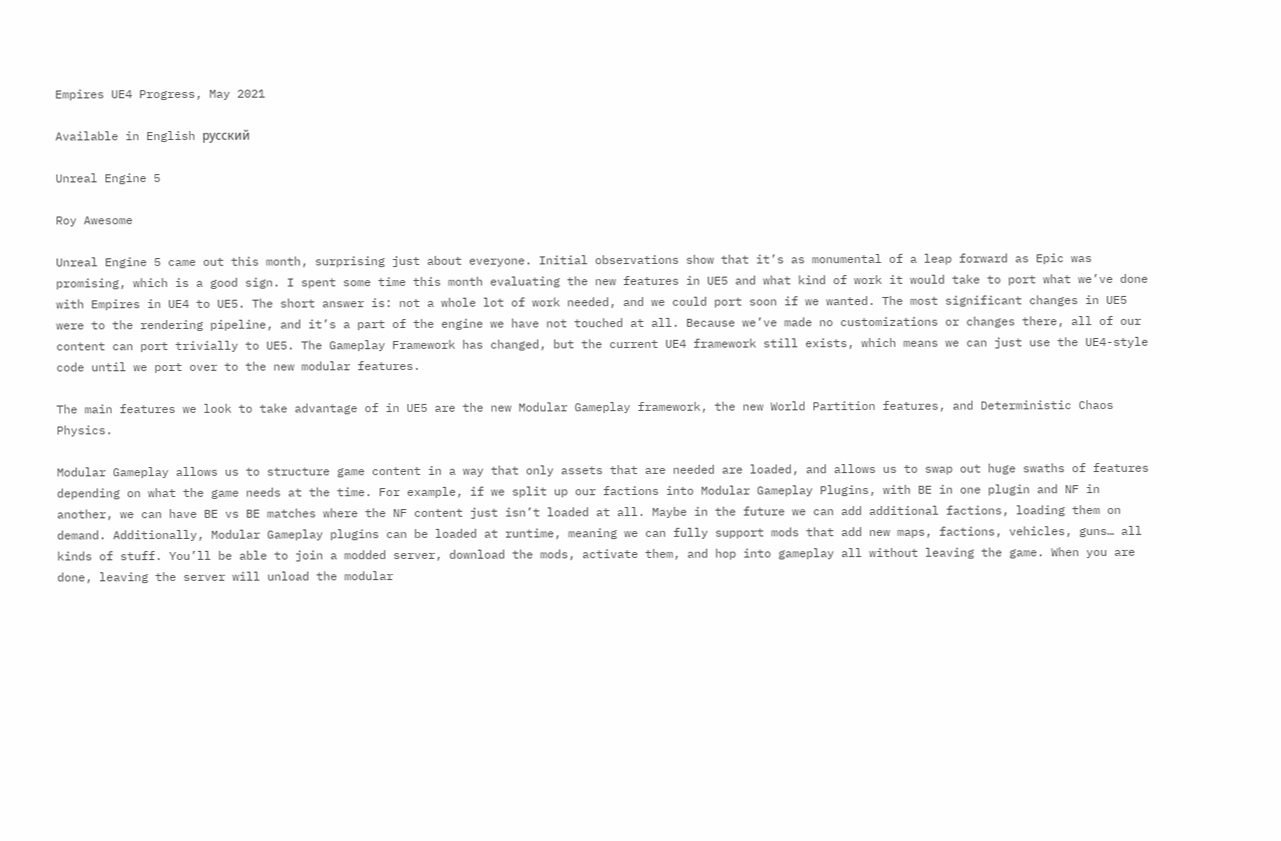Empires UE4 Progress, May 2021

Available in English русский

Unreal Engine 5

Roy Awesome

Unreal Engine 5 came out this month, surprising just about everyone. Initial observations show that it’s as monumental of a leap forward as Epic was promising, which is a good sign. I spent some time this month evaluating the new features in UE5 and what kind of work it would take to port what we’ve done with Empires in UE4 to UE5. The short answer is: not a whole lot of work needed, and we could port soon if we wanted. The most significant changes in UE5 were to the rendering pipeline, and it’s a part of the engine we have not touched at all. Because we’ve made no customizations or changes there, all of our content can port trivially to UE5. The Gameplay Framework has changed, but the current UE4 framework still exists, which means we can just use the UE4-style code until we port over to the new modular features.

The main features we look to take advantage of in UE5 are the new Modular Gameplay framework, the new World Partition features, and Deterministic Chaos Physics.

Modular Gameplay allows us to structure game content in a way that only assets that are needed are loaded, and allows us to swap out huge swaths of features depending on what the game needs at the time. For example, if we split up our factions into Modular Gameplay Plugins, with BE in one plugin and NF in another, we can have BE vs BE matches where the NF content just isn’t loaded at all. Maybe in the future we can add additional factions, loading them on demand. Additionally, Modular Gameplay plugins can be loaded at runtime, meaning we can fully support mods that add new maps, factions, vehicles, guns… all kinds of stuff. You’ll be able to join a modded server, download the mods, activate them, and hop into gameplay all without leaving the game. When you are done, leaving the server will unload the modular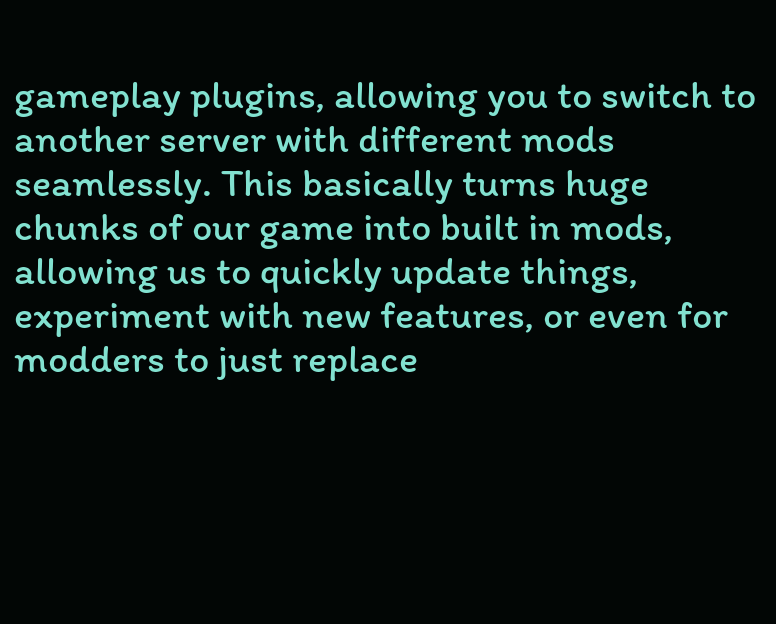gameplay plugins, allowing you to switch to another server with different mods seamlessly. This basically turns huge chunks of our game into built in mods, allowing us to quickly update things, experiment with new features, or even for modders to just replace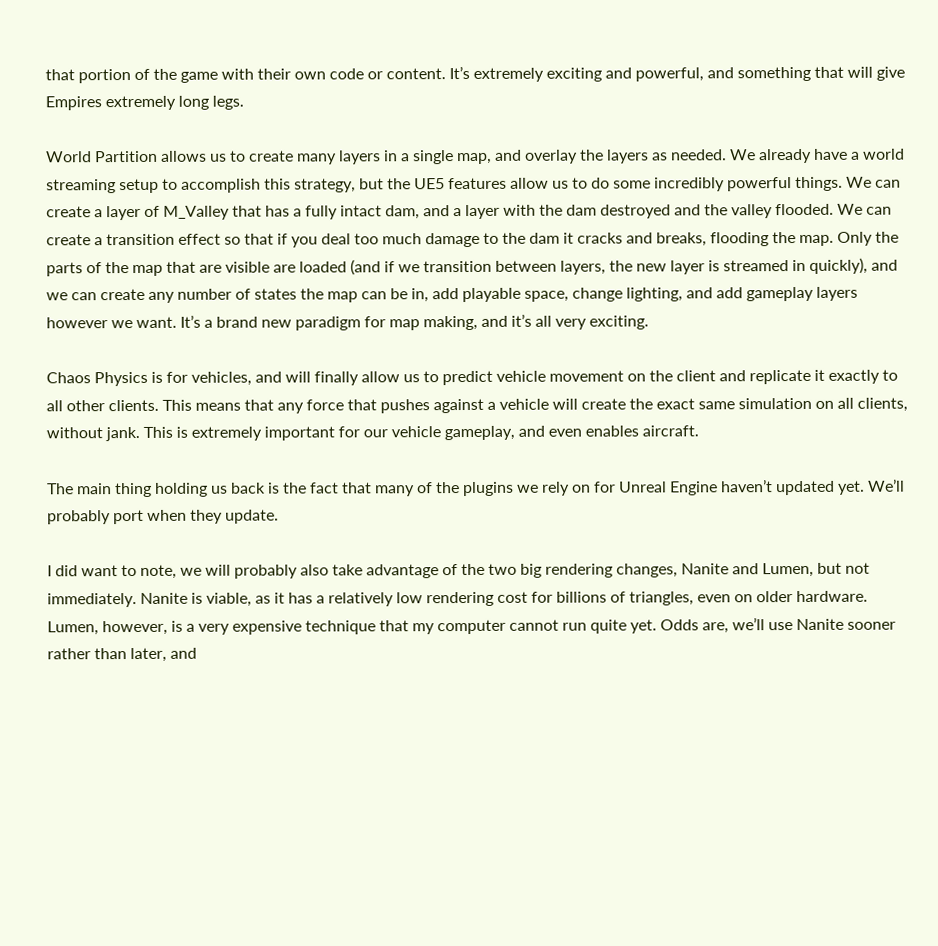that portion of the game with their own code or content. It’s extremely exciting and powerful, and something that will give Empires extremely long legs.

World Partition allows us to create many layers in a single map, and overlay the layers as needed. We already have a world streaming setup to accomplish this strategy, but the UE5 features allow us to do some incredibly powerful things. We can create a layer of M_Valley that has a fully intact dam, and a layer with the dam destroyed and the valley flooded. We can create a transition effect so that if you deal too much damage to the dam it cracks and breaks, flooding the map. Only the parts of the map that are visible are loaded (and if we transition between layers, the new layer is streamed in quickly), and we can create any number of states the map can be in, add playable space, change lighting, and add gameplay layers however we want. It’s a brand new paradigm for map making, and it’s all very exciting.

Chaos Physics is for vehicles, and will finally allow us to predict vehicle movement on the client and replicate it exactly to all other clients. This means that any force that pushes against a vehicle will create the exact same simulation on all clients, without jank. This is extremely important for our vehicle gameplay, and even enables aircraft.

The main thing holding us back is the fact that many of the plugins we rely on for Unreal Engine haven’t updated yet. We’ll probably port when they update.

I did want to note, we will probably also take advantage of the two big rendering changes, Nanite and Lumen, but not immediately. Nanite is viable, as it has a relatively low rendering cost for billions of triangles, even on older hardware. Lumen, however, is a very expensive technique that my computer cannot run quite yet. Odds are, we’ll use Nanite sooner rather than later, and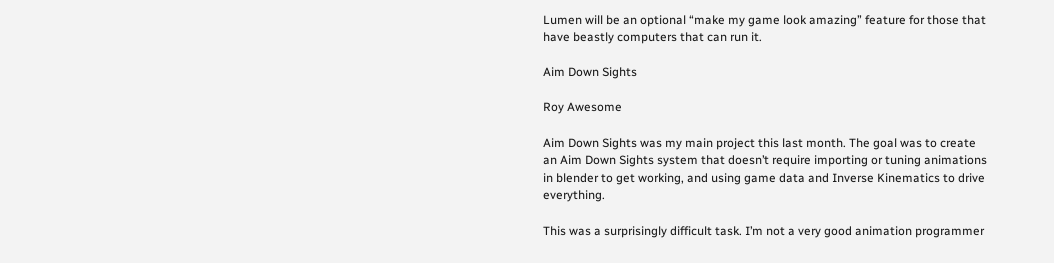Lumen will be an optional “make my game look amazing” feature for those that have beastly computers that can run it.

Aim Down Sights

Roy Awesome

Aim Down Sights was my main project this last month. The goal was to create an Aim Down Sights system that doesn’t require importing or tuning animations in blender to get working, and using game data and Inverse Kinematics to drive everything.

This was a surprisingly difficult task. I’m not a very good animation programmer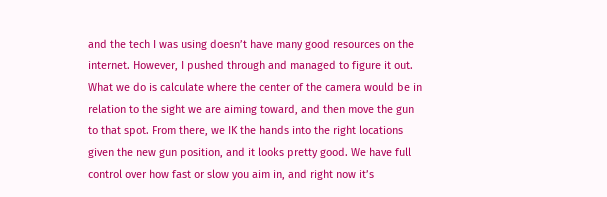and the tech I was using doesn’t have many good resources on the internet. However, I pushed through and managed to figure it out. What we do is calculate where the center of the camera would be in relation to the sight we are aiming toward, and then move the gun to that spot. From there, we IK the hands into the right locations given the new gun position, and it looks pretty good. We have full control over how fast or slow you aim in, and right now it’s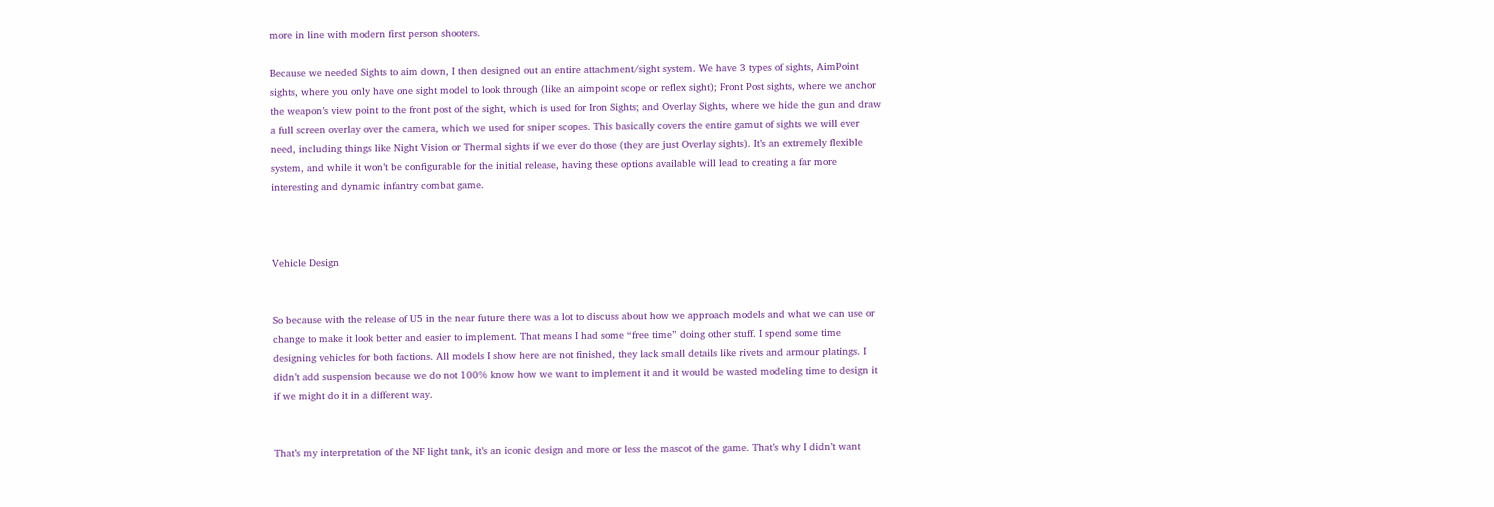more in line with modern first person shooters.

Because we needed Sights to aim down, I then designed out an entire attachment/sight system. We have 3 types of sights, AimPoint sights, where you only have one sight model to look through (like an aimpoint scope or reflex sight); Front Post sights, where we anchor the weapon’s view point to the front post of the sight, which is used for Iron Sights; and Overlay Sights, where we hide the gun and draw a full screen overlay over the camera, which we used for sniper scopes. This basically covers the entire gamut of sights we will ever need, including things like Night Vision or Thermal sights if we ever do those (they are just Overlay sights). It’s an extremely flexible system, and while it won’t be configurable for the initial release, having these options available will lead to creating a far more interesting and dynamic infantry combat game.



Vehicle Design


So because with the release of U5 in the near future there was a lot to discuss about how we approach models and what we can use or change to make it look better and easier to implement. That means I had some “free time” doing other stuff. I spend some time designing vehicles for both factions. All models I show here are not finished, they lack small details like rivets and armour platings. I didn’t add suspension because we do not 100% know how we want to implement it and it would be wasted modeling time to design it if we might do it in a different way.


That’s my interpretation of the NF light tank, it’s an iconic design and more or less the mascot of the game. That’s why I didn’t want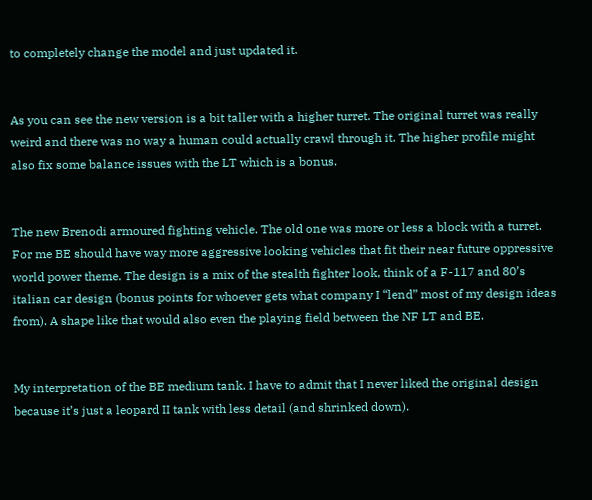to completely change the model and just updated it.


As you can see the new version is a bit taller with a higher turret. The original turret was really weird and there was no way a human could actually crawl through it. The higher profile might also fix some balance issues with the LT which is a bonus.


The new Brenodi armoured fighting vehicle. The old one was more or less a block with a turret. For me BE should have way more aggressive looking vehicles that fit their near future oppressive world power theme. The design is a mix of the stealth fighter look, think of a F-117 and 80’s italian car design (bonus points for whoever gets what company I “lend” most of my design ideas from). A shape like that would also even the playing field between the NF LT and BE.


My interpretation of the BE medium tank. I have to admit that I never liked the original design because it’s just a leopard II tank with less detail (and shrinked down).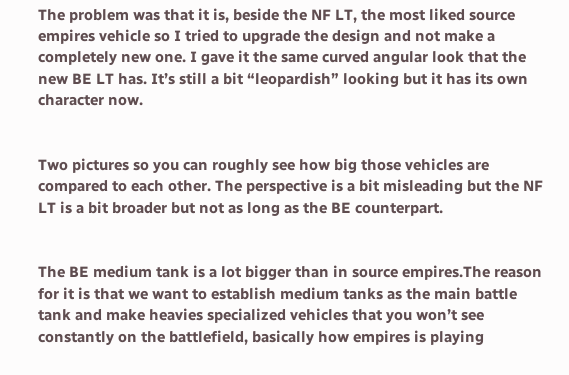The problem was that it is, beside the NF LT, the most liked source empires vehicle so I tried to upgrade the design and not make a completely new one. I gave it the same curved angular look that the new BE LT has. It’s still a bit “leopardish” looking but it has its own character now.


Two pictures so you can roughly see how big those vehicles are compared to each other. The perspective is a bit misleading but the NF LT is a bit broader but not as long as the BE counterpart.


The BE medium tank is a lot bigger than in source empires.The reason for it is that we want to establish medium tanks as the main battle tank and make heavies specialized vehicles that you won’t see constantly on the battlefield, basically how empires is playing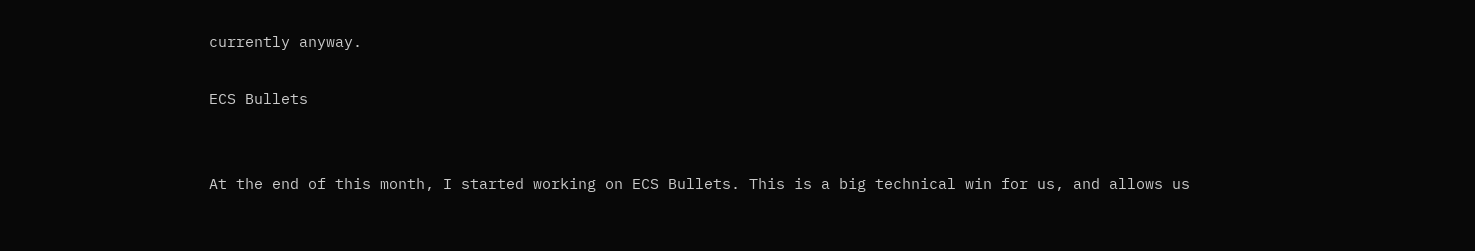currently anyway.

ECS Bullets


At the end of this month, I started working on ECS Bullets. This is a big technical win for us, and allows us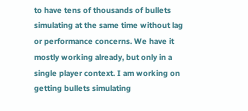to have tens of thousands of bullets simulating at the same time without lag or performance concerns. We have it mostly working already, but only in a single player context. I am working on getting bullets simulating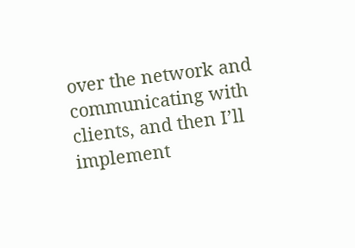over the network and communicating with clients, and then I’ll implement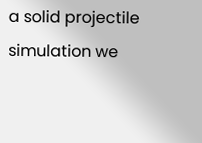a solid projectile simulation we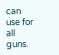can use for all guns.